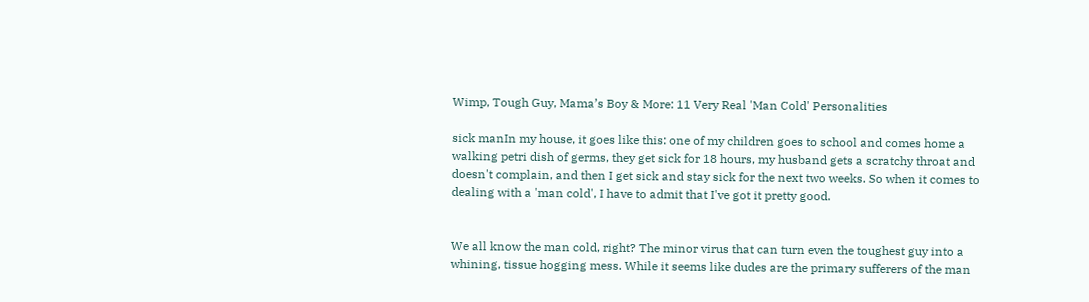Wimp, Tough Guy, Mama’s Boy & More: 11 Very Real 'Man Cold' Personalities

sick manIn my house, it goes like this: one of my children goes to school and comes home a walking petri dish of germs, they get sick for 18 hours, my husband gets a scratchy throat and doesn't complain, and then I get sick and stay sick for the next two weeks. So when it comes to dealing with a 'man cold', I have to admit that I've got it pretty good.


We all know the man cold, right? The minor virus that can turn even the toughest guy into a whining, tissue hogging mess. While it seems like dudes are the primary sufferers of the man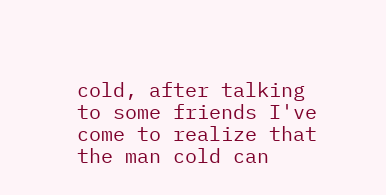cold, after talking to some friends I've come to realize that the man cold can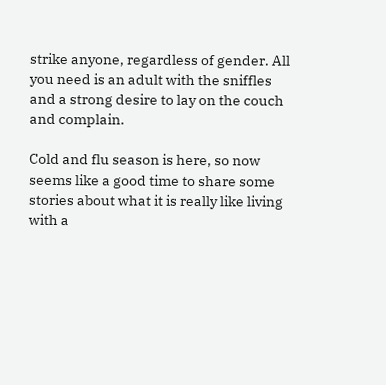strike anyone, regardless of gender. All you need is an adult with the sniffles and a strong desire to lay on the couch and complain.

Cold and flu season is here, so now seems like a good time to share some stories about what it is really like living with a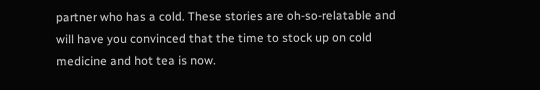partner who has a cold. These stories are oh-so-relatable and will have you convinced that the time to stock up on cold medicine and hot tea is now.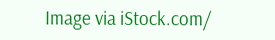Image via iStock.com/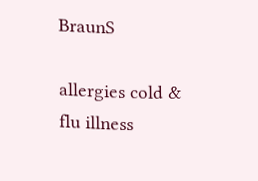BraunS

allergies cold & flu illness